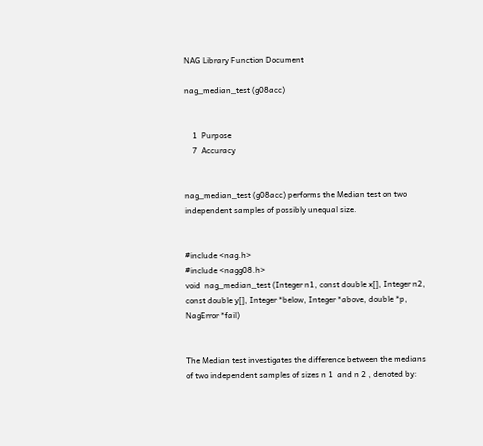NAG Library Function Document

nag_median_test (g08acc)


    1  Purpose
    7  Accuracy


nag_median_test (g08acc) performs the Median test on two independent samples of possibly unequal size.


#include <nag.h>
#include <nagg08.h>
void  nag_median_test (Integer n1, const double x[], Integer n2, const double y[], Integer *below, Integer *above, double *p, NagError *fail)


The Median test investigates the difference between the medians of two independent samples of sizes n 1  and n 2 , denoted by: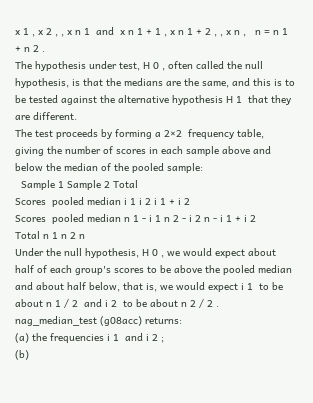x 1 , x 2 , , x n 1  and  x n 1 + 1 , x n 1 + 2 , , x n ,   n = n 1 + n 2 .
The hypothesis under test, H 0 , often called the null hypothesis, is that the medians are the same, and this is to be tested against the alternative hypothesis H 1  that they are different.
The test proceeds by forming a 2×2  frequency table, giving the number of scores in each sample above and below the median of the pooled sample:
  Sample 1 Sample 2 Total
Scores  pooled median i 1 i 2 i 1 + i 2
Scores  pooled median n 1 - i 1 n 2 - i 2 n - i 1 + i 2
Total n 1 n 2 n
Under the null hypothesis, H 0 , we would expect about half of each group's scores to be above the pooled median and about half below, that is, we would expect i 1  to be about n 1 / 2  and i 2  to be about n 2 / 2 .
nag_median_test (g08acc) returns:
(a) the frequencies i 1  and i 2 ;
(b)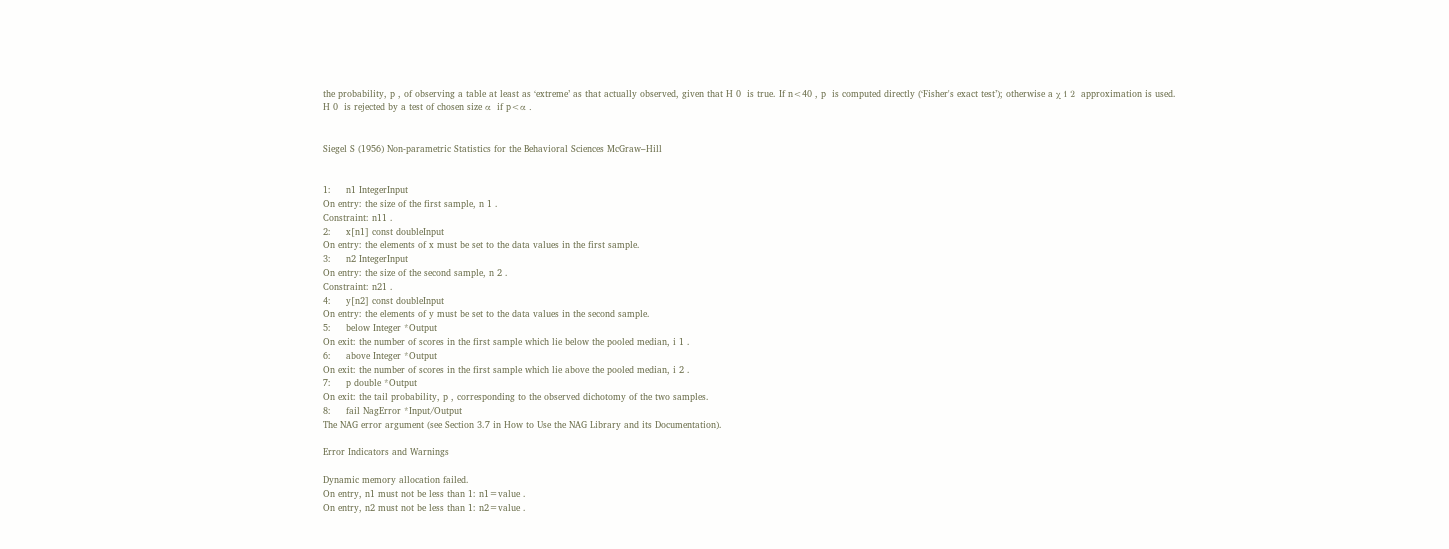the probability, p , of observing a table at least as ‘extreme’ as that actually observed, given that H 0  is true. If n<40 , p  is computed directly (‘Fisher's exact test’); otherwise a χ 1 2  approximation is used.
H 0  is rejected by a test of chosen size α  if p<α .


Siegel S (1956) Non-parametric Statistics for the Behavioral Sciences McGraw–Hill


1:     n1 IntegerInput
On entry: the size of the first sample, n 1 .
Constraint: n11 .
2:     x[n1] const doubleInput
On entry: the elements of x must be set to the data values in the first sample.
3:     n2 IntegerInput
On entry: the size of the second sample, n 2 .
Constraint: n21 .
4:     y[n2] const doubleInput
On entry: the elements of y must be set to the data values in the second sample.
5:     below Integer *Output
On exit: the number of scores in the first sample which lie below the pooled median, i 1 .
6:     above Integer *Output
On exit: the number of scores in the first sample which lie above the pooled median, i 2 .
7:     p double *Output
On exit: the tail probability, p , corresponding to the observed dichotomy of the two samples.
8:     fail NagError *Input/Output
The NAG error argument (see Section 3.7 in How to Use the NAG Library and its Documentation).

Error Indicators and Warnings

Dynamic memory allocation failed.
On entry, n1 must not be less than 1: n1=value .
On entry, n2 must not be less than 1: n2=value .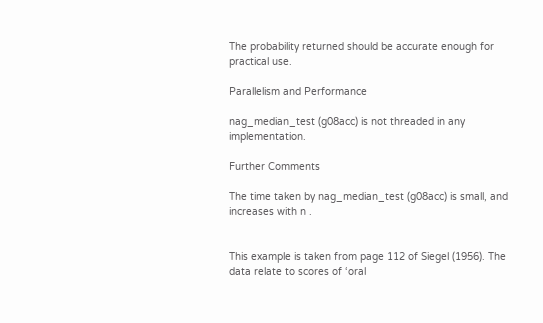The probability returned should be accurate enough for practical use.

Parallelism and Performance

nag_median_test (g08acc) is not threaded in any implementation.

Further Comments

The time taken by nag_median_test (g08acc) is small, and increases with n .


This example is taken from page 112 of Siegel (1956). The data relate to scores of ‘oral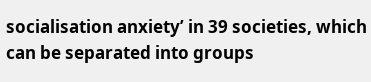socialisation anxiety’ in 39 societies, which can be separated into groups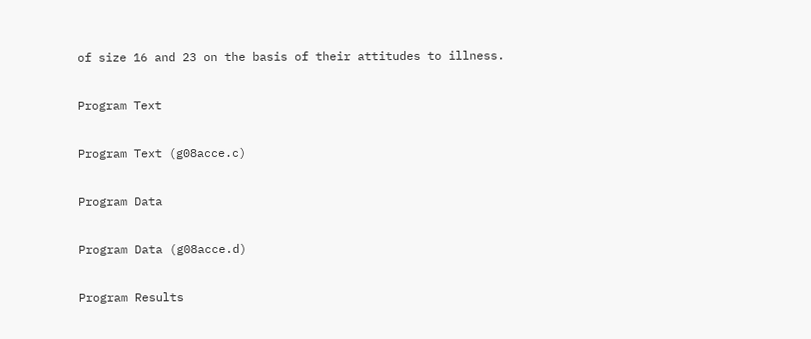of size 16 and 23 on the basis of their attitudes to illness.

Program Text

Program Text (g08acce.c)

Program Data

Program Data (g08acce.d)

Program Results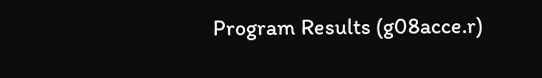Program Results (g08acce.r)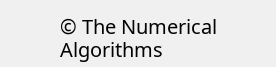© The Numerical Algorithms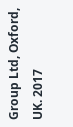Group Ltd, Oxford, UK. 2017